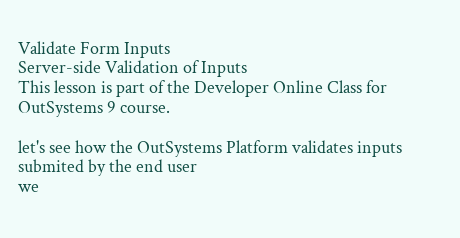Validate Form Inputs
Server-side Validation of Inputs
This lesson is part of the Developer Online Class for OutSystems 9 course.

let's see how the OutSystems Platform validates inputs submited by the end user
we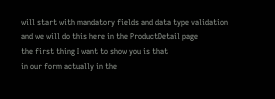will start with mandatory fields and data type validation
and we will do this here in the ProductDetail page
the first thing I want to show you is that
in our form actually in the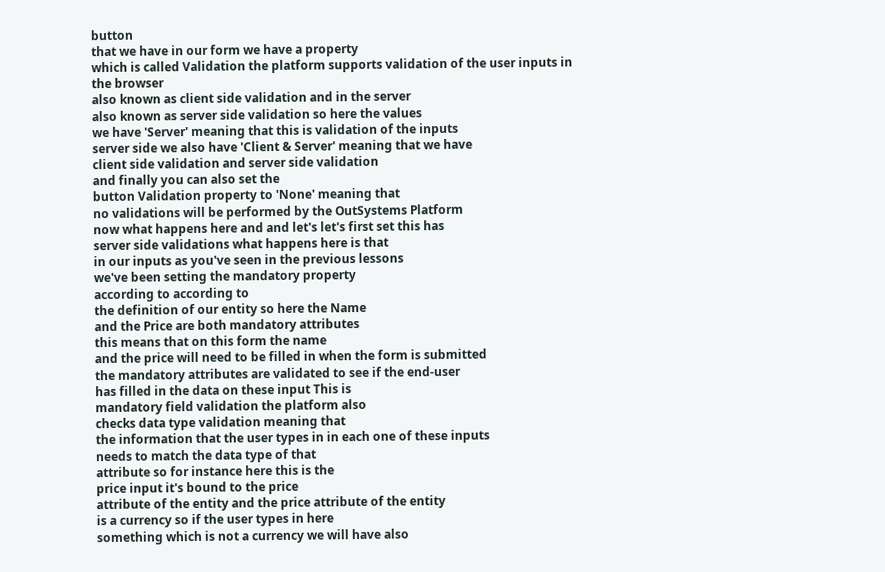button
that we have in our form we have a property
which is called Validation the platform supports validation of the user inputs in
the browser
also known as client side validation and in the server
also known as server side validation so here the values
we have 'Server' meaning that this is validation of the inputs
server side we also have 'Client & Server' meaning that we have
client side validation and server side validation
and finally you can also set the
button Validation property to 'None' meaning that
no validations will be performed by the OutSystems Platform
now what happens here and and let's let's first set this has
server side validations what happens here is that
in our inputs as you've seen in the previous lessons
we've been setting the mandatory property
according to according to
the definition of our entity so here the Name
and the Price are both mandatory attributes
this means that on this form the name
and the price will need to be filled in when the form is submitted
the mandatory attributes are validated to see if the end-user
has filled in the data on these input This is
mandatory field validation the platform also
checks data type validation meaning that
the information that the user types in in each one of these inputs
needs to match the data type of that
attribute so for instance here this is the
price input it's bound to the price
attribute of the entity and the price attribute of the entity
is a currency so if the user types in here
something which is not a currency we will have also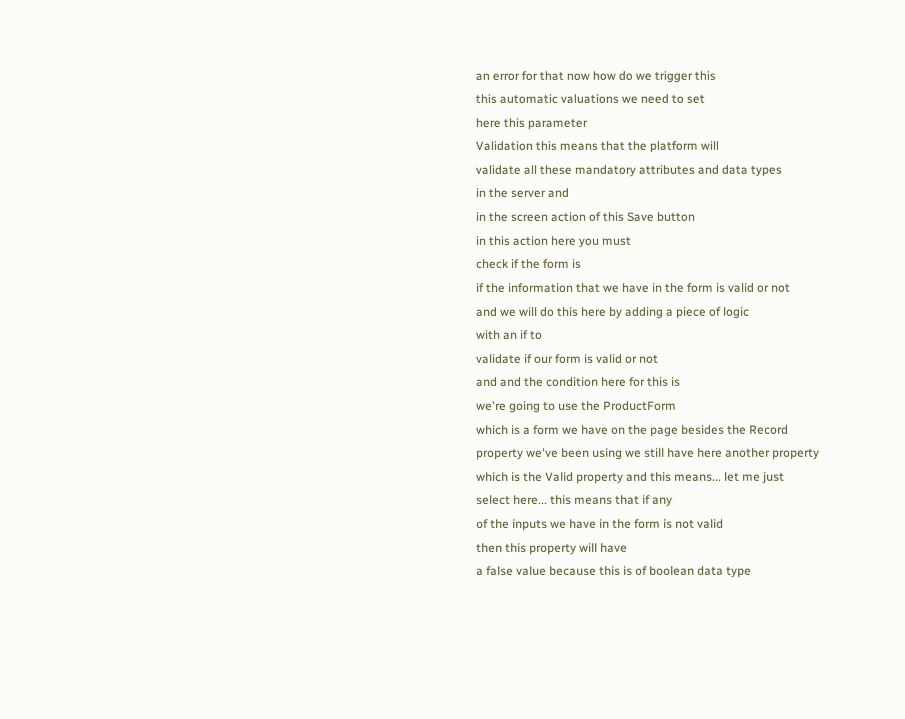an error for that now how do we trigger this
this automatic valuations we need to set
here this parameter
Validation this means that the platform will
validate all these mandatory attributes and data types
in the server and
in the screen action of this Save button
in this action here you must
check if the form is
if the information that we have in the form is valid or not
and we will do this here by adding a piece of logic
with an if to
validate if our form is valid or not
and and the condition here for this is
we're going to use the ProductForm
which is a form we have on the page besides the Record
property we've been using we still have here another property
which is the Valid property and this means... let me just
select here... this means that if any
of the inputs we have in the form is not valid
then this property will have
a false value because this is of boolean data type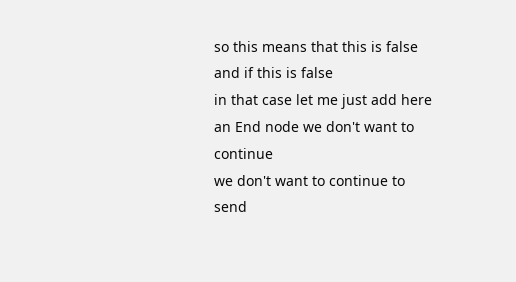so this means that this is false and if this is false
in that case let me just add here
an End node we don't want to continue
we don't want to continue to send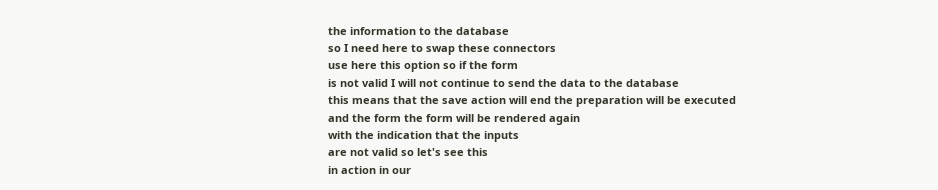the information to the database
so I need here to swap these connectors
use here this option so if the form
is not valid I will not continue to send the data to the database
this means that the save action will end the preparation will be executed
and the form the form will be rendered again
with the indication that the inputs
are not valid so let's see this
in action in our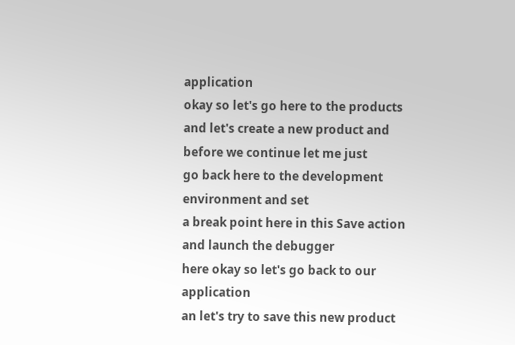application
okay so let's go here to the products
and let's create a new product and before we continue let me just
go back here to the development environment and set
a break point here in this Save action
and launch the debugger
here okay so let's go back to our application
an let's try to save this new product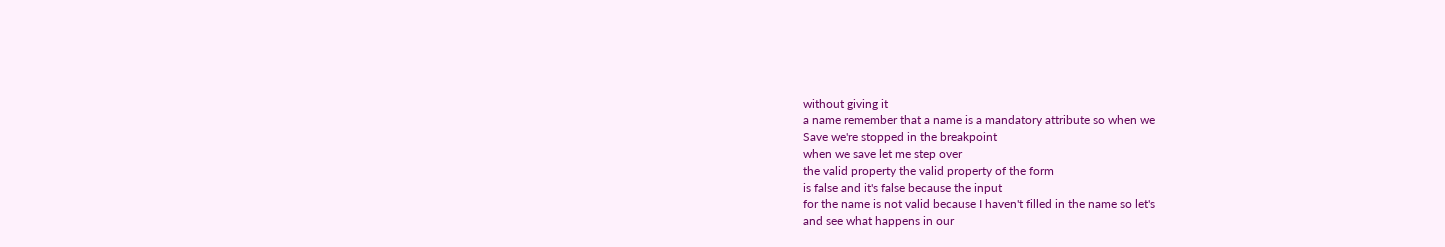without giving it
a name remember that a name is a mandatory attribute so when we
Save we're stopped in the breakpoint
when we save let me step over
the valid property the valid property of the form
is false and it's false because the input
for the name is not valid because I haven't filled in the name so let's
and see what happens in our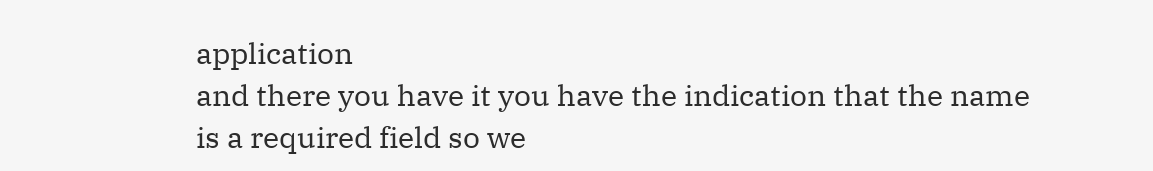application
and there you have it you have the indication that the name
is a required field so we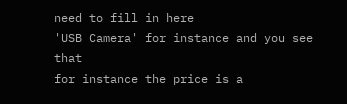need to fill in here
'USB Camera' for instance and you see that
for instance the price is a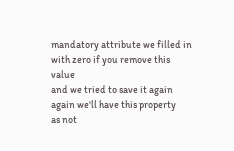mandatory attribute we filled in
with zero if you remove this value
and we tried to save it again
again we'll have this property
as not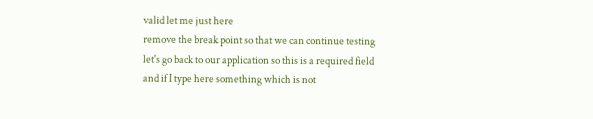valid let me just here
remove the break point so that we can continue testing
let's go back to our application so this is a required field
and if I type here something which is not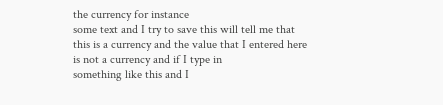the currency for instance
some text and I try to save this will tell me that
this is a currency and the value that I entered here
is not a currency and if I type in
something like this and I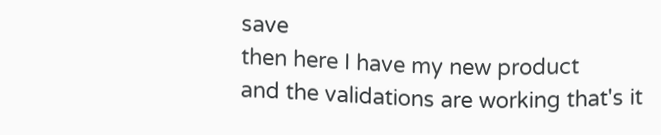save
then here I have my new product
and the validations are working that's it